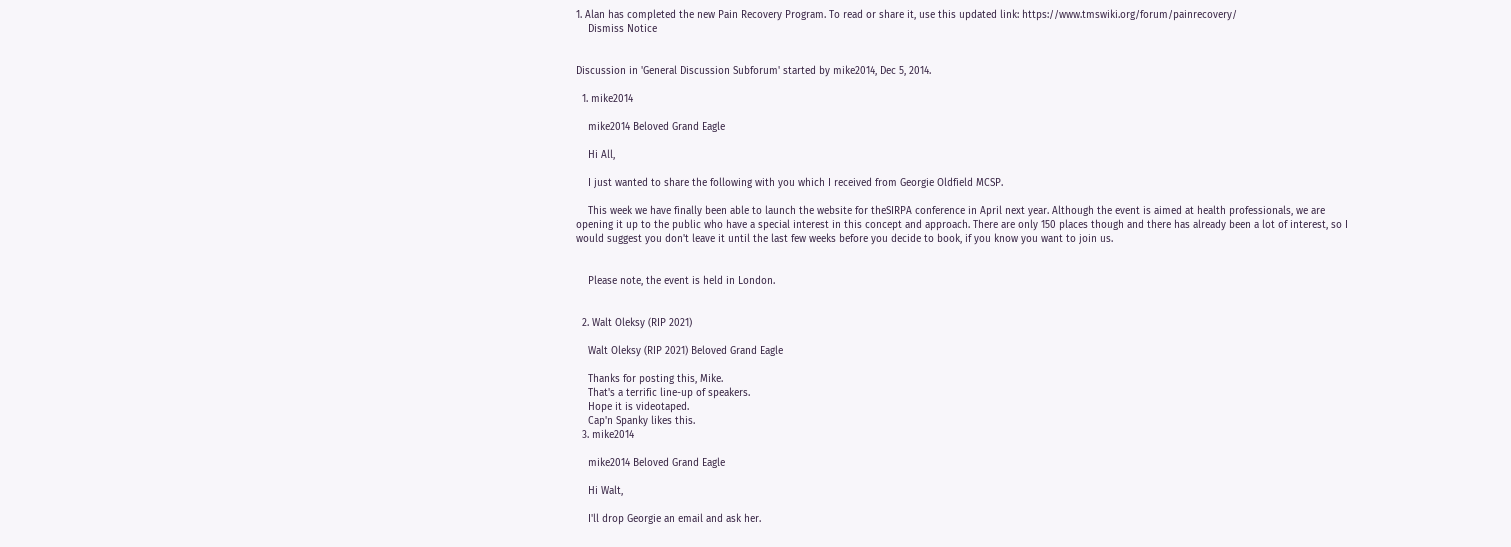1. Alan has completed the new Pain Recovery Program. To read or share it, use this updated link: https://www.tmswiki.org/forum/painrecovery/
    Dismiss Notice


Discussion in 'General Discussion Subforum' started by mike2014, Dec 5, 2014.

  1. mike2014

    mike2014 Beloved Grand Eagle

    Hi All,

    I just wanted to share the following with you which I received from Georgie Oldfield MCSP.

    This week we have finally been able to launch the website for theSIRPA conference in April next year. Although the event is aimed at health professionals, we are opening it up to the public who have a special interest in this concept and approach. There are only 150 places though and there has already been a lot of interest, so I would suggest you don't leave it until the last few weeks before you decide to book, if you know you want to join us.


    Please note, the event is held in London.


  2. Walt Oleksy (RIP 2021)

    Walt Oleksy (RIP 2021) Beloved Grand Eagle

    Thanks for posting this, Mike.
    That's a terrific line-up of speakers.
    Hope it is videotaped.
    Cap'n Spanky likes this.
  3. mike2014

    mike2014 Beloved Grand Eagle

    Hi Walt,

    I'll drop Georgie an email and ask her.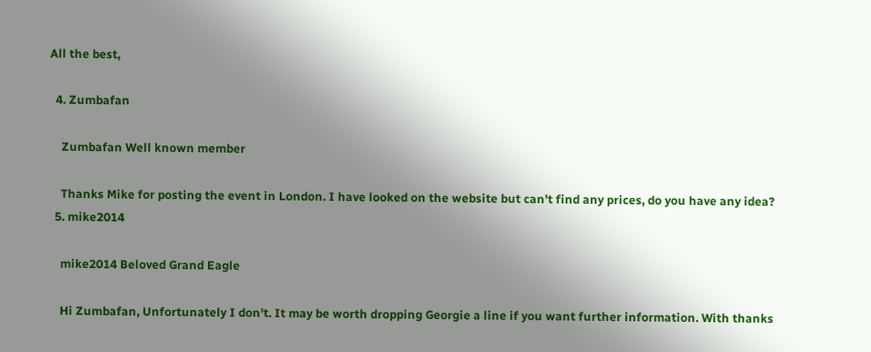All the best,

  4. Zumbafan

    Zumbafan Well known member

    Thanks Mike for posting the event in London. I have looked on the website but can't find any prices, do you have any idea?
  5. mike2014

    mike2014 Beloved Grand Eagle

    Hi Zumbafan, Unfortunately I don't. It may be worth dropping Georgie a line if you want further information. With thanks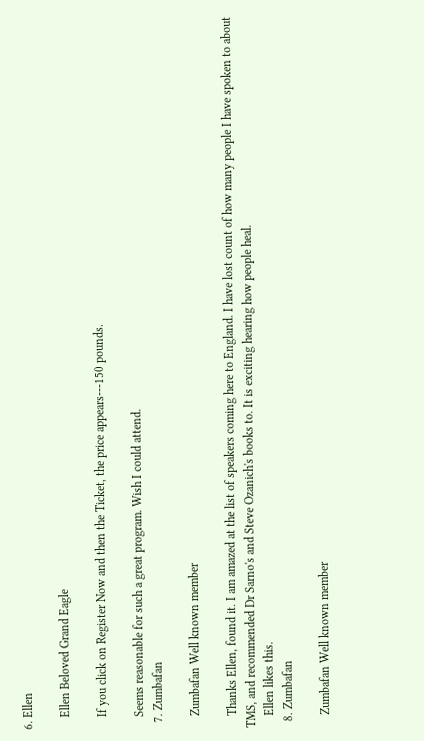6. Ellen

    Ellen Beloved Grand Eagle

    If you click on Register Now and then the Ticket, the price appears---150 pounds.

    Seems reasonable for such a great program. Wish I could attend.
  7. Zumbafan

    Zumbafan Well known member

    Thanks Ellen, found it. I am amazed at the list of speakers coming here to England. I have lost count of how many people I have spoken to about TMS, and recommended Dr Sarno's and Steve Ozanich's books to. It is exciting hearing how people heal.
    Ellen likes this.
  8. Zumbafan

    Zumbafan Well known member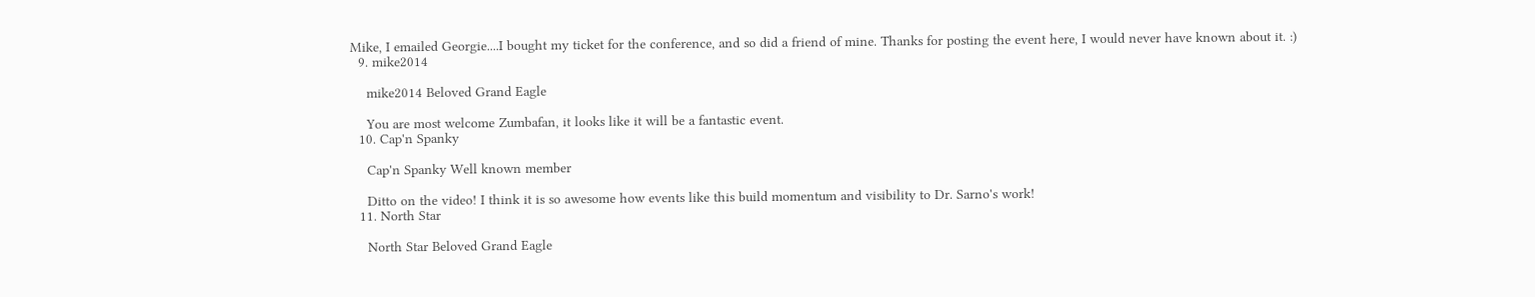Mike, I emailed Georgie....I bought my ticket for the conference, and so did a friend of mine. Thanks for posting the event here, I would never have known about it. :)
  9. mike2014

    mike2014 Beloved Grand Eagle

    You are most welcome Zumbafan, it looks like it will be a fantastic event.
  10. Cap'n Spanky

    Cap'n Spanky Well known member

    Ditto on the video! I think it is so awesome how events like this build momentum and visibility to Dr. Sarno's work!
  11. North Star

    North Star Beloved Grand Eagle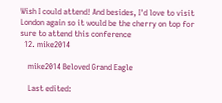Wish I could attend! And besides, I'd love to visit London again so it would be the cherry on top for sure to attend this conference
  12. mike2014

    mike2014 Beloved Grand Eagle

    Last edited: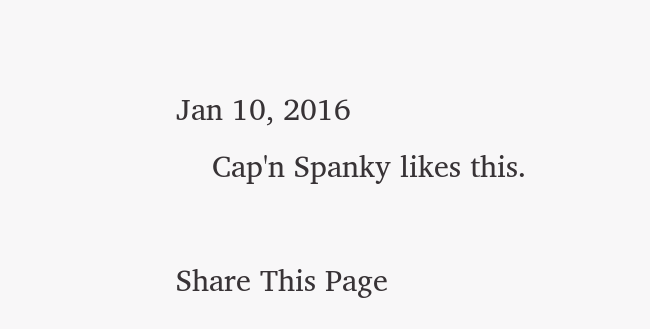Jan 10, 2016
    Cap'n Spanky likes this.

Share This Page